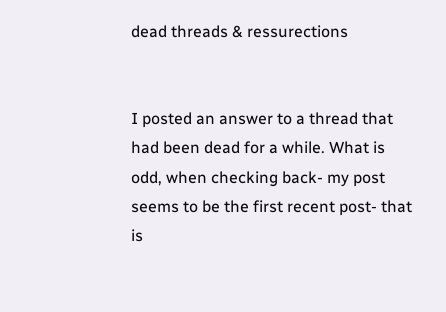dead threads & ressurections


I posted an answer to a thread that had been dead for a while. What is odd, when checking back- my post seems to be the first recent post- that is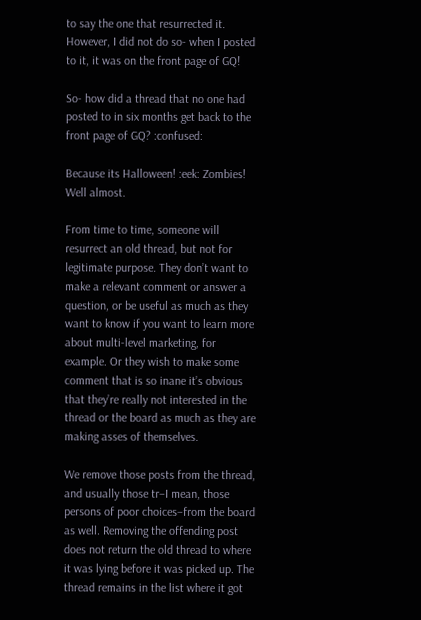to say the one that resurrected it. However, I did not do so- when I posted to it, it was on the front page of GQ!

So- how did a thread that no one had posted to in six months get back to the front page of GQ? :confused:

Because its Halloween! :eek: Zombies!
Well almost.

From time to time, someone will resurrect an old thread, but not for legitimate purpose. They don’t want to make a relevant comment or answer a question, or be useful as much as they want to know if you want to learn more about multi-level marketing, for example. Or they wish to make some comment that is so inane it’s obvious that they’re really not interested in the thread or the board as much as they are making asses of themselves.

We remove those posts from the thread, and usually those tr–I mean, those persons of poor choices–from the board as well. Removing the offending post does not return the old thread to where it was lying before it was picked up. The thread remains in the list where it got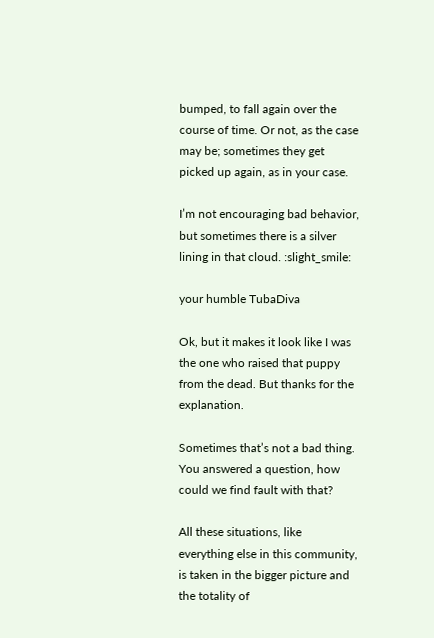bumped, to fall again over the course of time. Or not, as the case may be; sometimes they get picked up again, as in your case.

I’m not encouraging bad behavior, but sometimes there is a silver lining in that cloud. :slight_smile:

your humble TubaDiva

Ok, but it makes it look like I was the one who raised that puppy from the dead. But thanks for the explanation.

Sometimes that’s not a bad thing. You answered a question, how could we find fault with that?

All these situations, like everything else in this community, is taken in the bigger picture and the totality of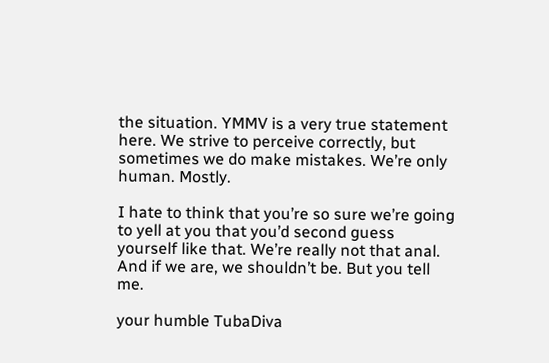the situation. YMMV is a very true statement here. We strive to perceive correctly, but sometimes we do make mistakes. We’re only human. Mostly.

I hate to think that you’re so sure we’re going to yell at you that you’d second guess yourself like that. We’re really not that anal. And if we are, we shouldn’t be. But you tell me.

your humble TubaDiva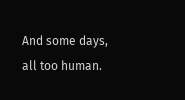And some days, all too human.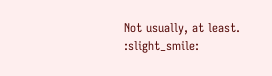Not usually, at least. :slight_smile: